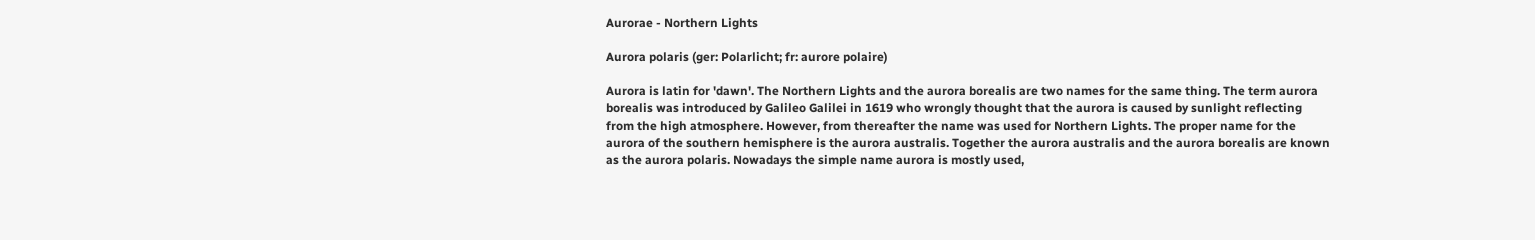Aurorae - Northern Lights

Aurora polaris (ger: Polarlicht; fr: aurore polaire)

Aurora is latin for 'dawn'. The Northern Lights and the aurora borealis are two names for the same thing. The term aurora borealis was introduced by Galileo Galilei in 1619 who wrongly thought that the aurora is caused by sunlight reflecting from the high atmosphere. However, from thereafter the name was used for Northern Lights. The proper name for the aurora of the southern hemisphere is the aurora australis. Together the aurora australis and the aurora borealis are known as the aurora polaris. Nowadays the simple name aurora is mostly used,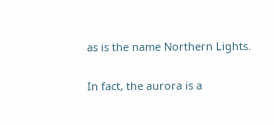as is the name Northern Lights.

In fact, the aurora is a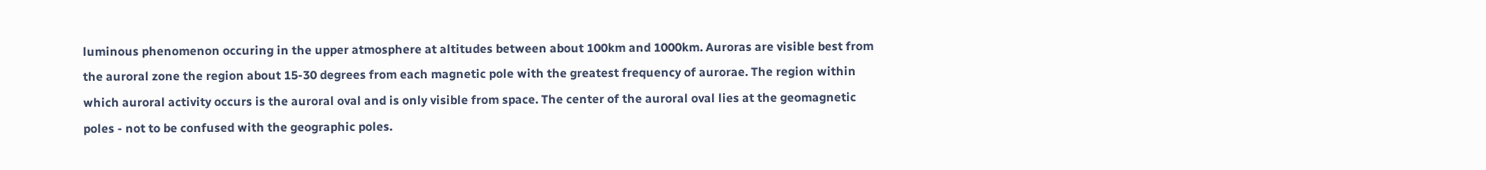luminous phenomenon occuring in the upper atmosphere at altitudes between about 100km and 1000km. Auroras are visible best from the auroral zone the region about 15-30 degrees from each magnetic pole with the greatest frequency of aurorae. The region within which auroral activity occurs is the auroral oval and is only visible from space. The center of the auroral oval lies at the geomagnetic poles - not to be confused with the geographic poles.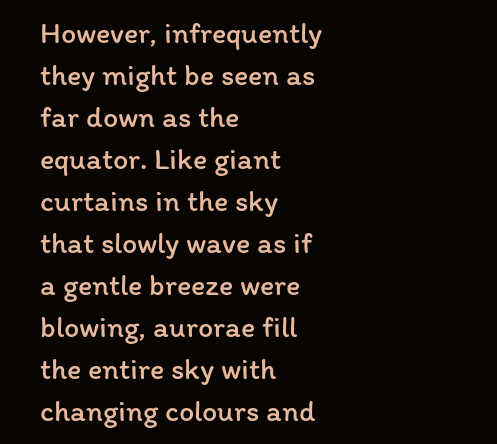However, infrequently they might be seen as far down as the equator. Like giant curtains in the sky that slowly wave as if a gentle breeze were blowing, aurorae fill the entire sky with changing colours and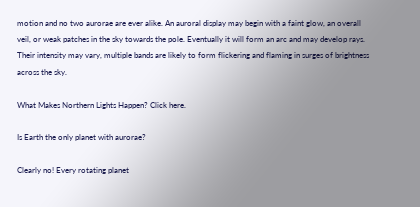motion and no two aurorae are ever alike. An auroral display may begin with a faint glow, an overall veil, or weak patches in the sky towards the pole. Eventually it will form an arc and may develop rays. Their intensity may vary, multiple bands are likely to form flickering and flaming in surges of brightness across the sky.

What Makes Northern Lights Happen? Click here.

Is Earth the only planet with aurorae?

Clearly no! Every rotating planet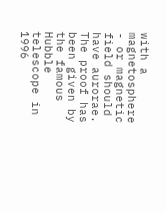with a magnetosphere - or magnetic field should have aurorae. The proof has been given by the famous Hubble telescope in 1996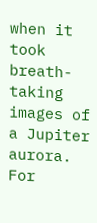when it took breath-taking images of a Jupiter aurora. For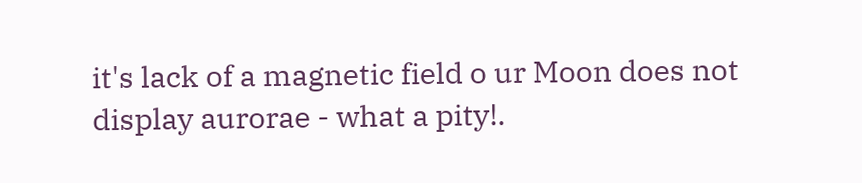it's lack of a magnetic field o ur Moon does not display aurorae - what a pity!.